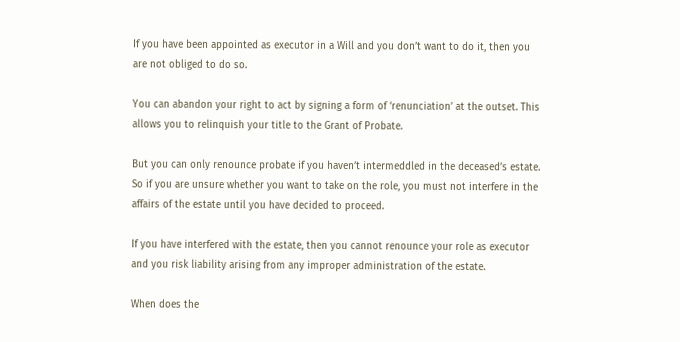If you have been appointed as executor in a Will and you don’t want to do it, then you are not obliged to do so.

You can abandon your right to act by signing a form of ‘renunciation’ at the outset. This allows you to relinquish your title to the Grant of Probate.

But you can only renounce probate if you haven’t intermeddled in the deceased’s estate. So if you are unsure whether you want to take on the role, you must not interfere in the affairs of the estate until you have decided to proceed.

If you have interfered with the estate, then you cannot renounce your role as executor and you risk liability arising from any improper administration of the estate.

When does the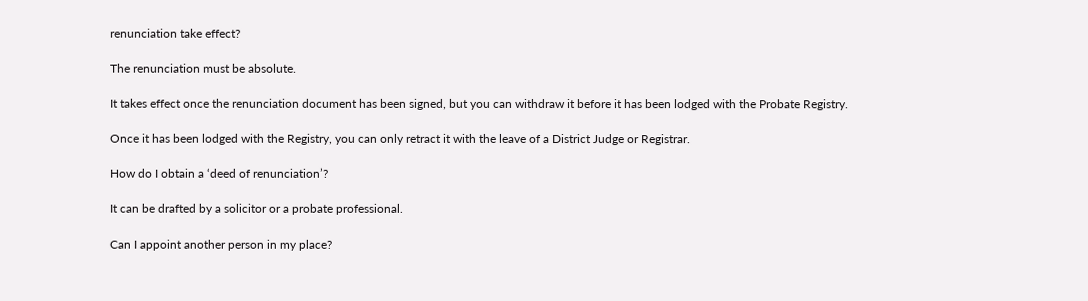renunciation take effect?

The renunciation must be absolute.

It takes effect once the renunciation document has been signed, but you can withdraw it before it has been lodged with the Probate Registry.

Once it has been lodged with the Registry, you can only retract it with the leave of a District Judge or Registrar.

How do I obtain a ‘deed of renunciation’?

It can be drafted by a solicitor or a probate professional.

Can I appoint another person in my place?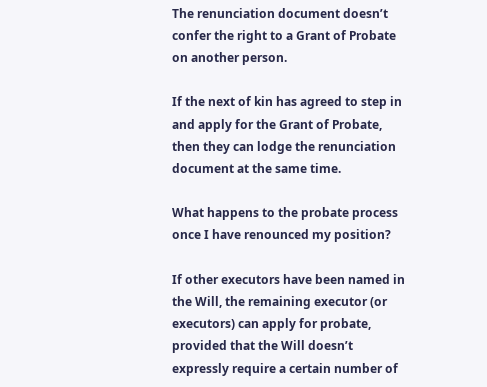The renunciation document doesn’t confer the right to a Grant of Probate on another person.

If the next of kin has agreed to step in and apply for the Grant of Probate, then they can lodge the renunciation document at the same time.

What happens to the probate process once I have renounced my position?

If other executors have been named in the Will, the remaining executor (or executors) can apply for probate, provided that the Will doesn’t expressly require a certain number of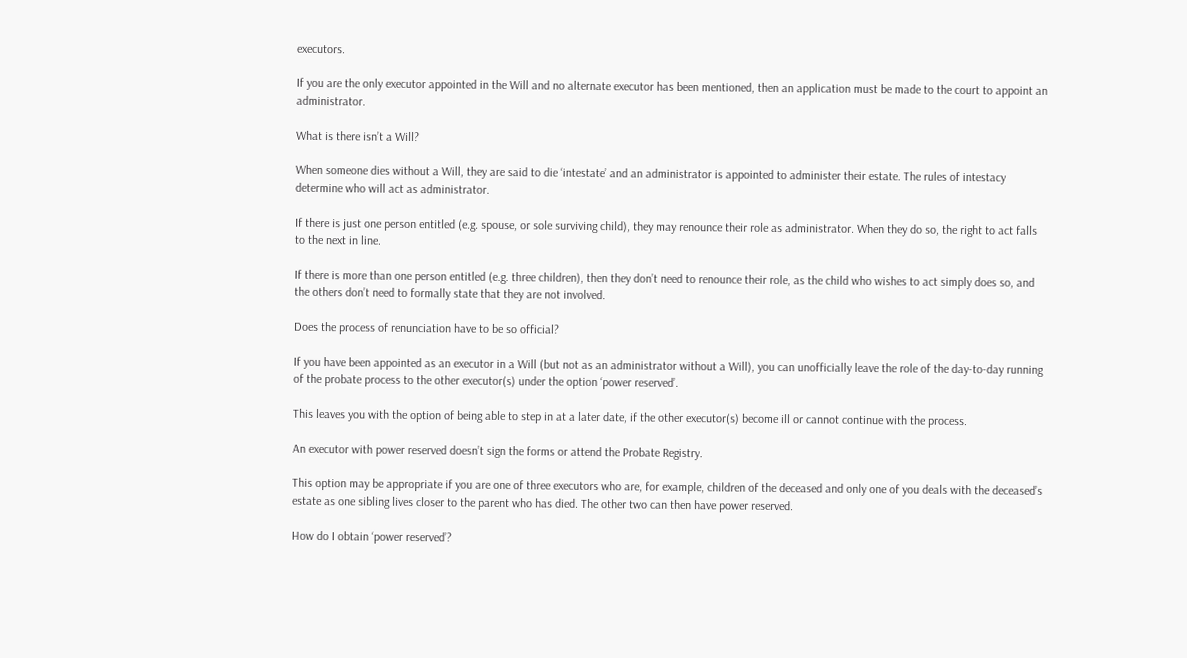executors.

If you are the only executor appointed in the Will and no alternate executor has been mentioned, then an application must be made to the court to appoint an administrator.

What is there isn’t a Will?

When someone dies without a Will, they are said to die ‘intestate’ and an administrator is appointed to administer their estate. The rules of intestacy determine who will act as administrator.

If there is just one person entitled (e.g. spouse, or sole surviving child), they may renounce their role as administrator. When they do so, the right to act falls to the next in line.

If there is more than one person entitled (e.g. three children), then they don’t need to renounce their role, as the child who wishes to act simply does so, and the others don’t need to formally state that they are not involved.

Does the process of renunciation have to be so official?

If you have been appointed as an executor in a Will (but not as an administrator without a Will), you can unofficially leave the role of the day-to-day running of the probate process to the other executor(s) under the option ‘power reserved’.

This leaves you with the option of being able to step in at a later date, if the other executor(s) become ill or cannot continue with the process.

An executor with power reserved doesn’t sign the forms or attend the Probate Registry.

This option may be appropriate if you are one of three executors who are, for example, children of the deceased and only one of you deals with the deceased’s estate as one sibling lives closer to the parent who has died. The other two can then have power reserved.

How do I obtain ‘power reserved’?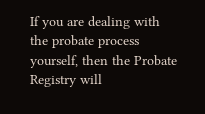If you are dealing with the probate process yourself, then the Probate Registry will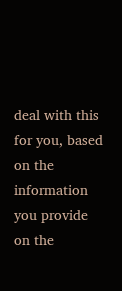deal with this for you, based on the information you provide on the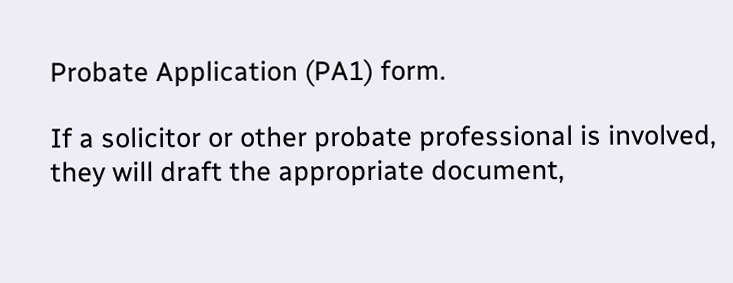Probate Application (PA1) form.

If a solicitor or other probate professional is involved, they will draft the appropriate document,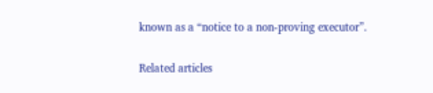known as a “notice to a non-proving executor”.

Related articles